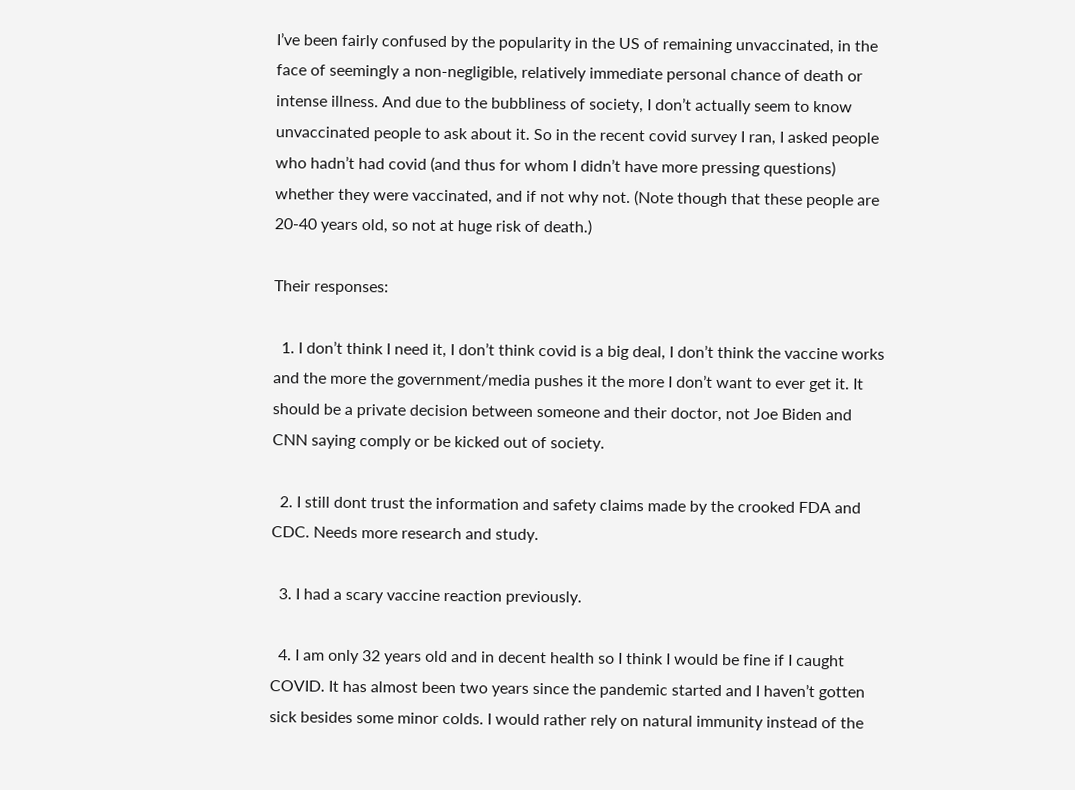I’ve been fairly confused by the popularity in the US of remaining unvaccinated, in the face of seemingly a non-negligible, relatively immediate personal chance of death or intense illness. And due to the bubbliness of society, I don’t actually seem to know unvaccinated people to ask about it. So in the recent covid survey I ran, I asked people who hadn’t had covid (and thus for whom I didn’t have more pressing questions) whether they were vaccinated, and if not why not. (Note though that these people are 20-40 years old, so not at huge risk of death.)

Their responses:

  1. I don’t think I need it, I don’t think covid is a big deal, I don’t think the vaccine works and the more the government/media pushes it the more I don’t want to ever get it. It should be a private decision between someone and their doctor, not Joe Biden and CNN saying comply or be kicked out of society.

  2. I still dont trust the information and safety claims made by the crooked FDA and CDC. Needs more research and study.

  3. I had a scary vaccine reaction previously.

  4. I am only 32 years old and in decent health so I think I would be fine if I caught COVID. It has almost been two years since the pandemic started and I haven’t gotten sick besides some minor colds. I would rather rely on natural immunity instead of the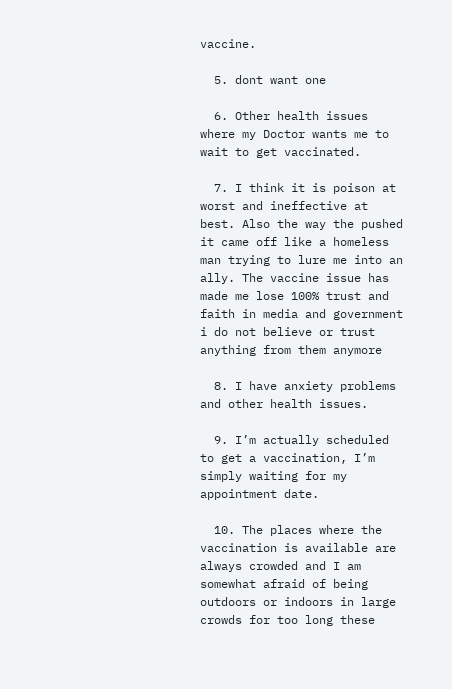vaccine.

  5. dont want one

  6. Other health issues where my Doctor wants me to wait to get vaccinated.

  7. I think it is poison at worst and ineffective at best. Also the way the pushed it came off like a homeless man trying to lure me into an ally. The vaccine issue has made me lose 100% trust and faith in media and government i do not believe or trust anything from them anymore

  8. I have anxiety problems and other health issues.

  9. I’m actually scheduled to get a vaccination, I’m simply waiting for my appointment date.

  10. The places where the vaccination is available are always crowded and I am somewhat afraid of being outdoors or indoors in large crowds for too long these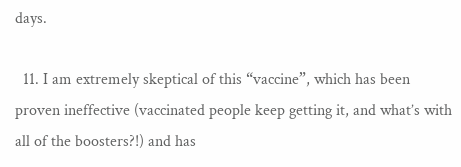days.

  11. I am extremely skeptical of this “vaccine”, which has been proven ineffective (vaccinated people keep getting it, and what’s with all of the boosters?!) and has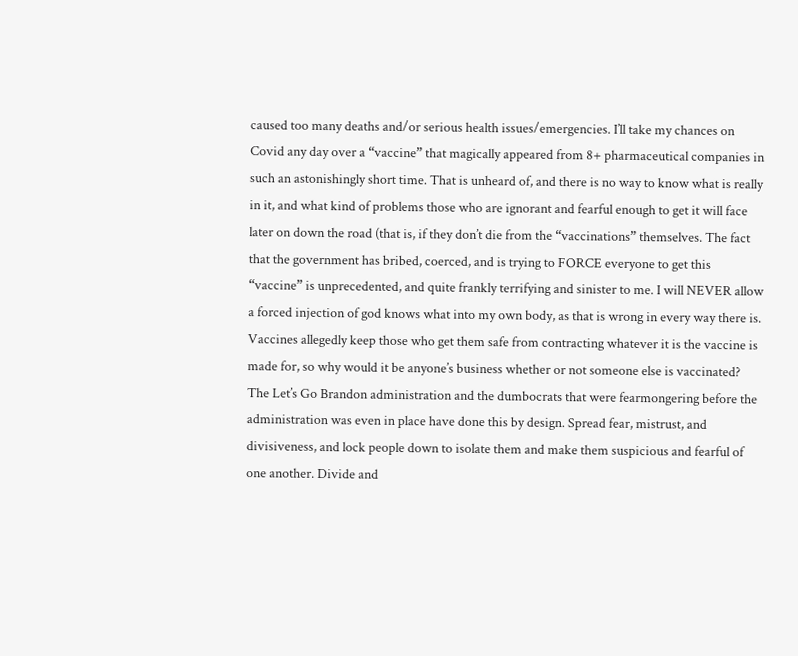caused too many deaths and/or serious health issues/emergencies. I’ll take my chances on Covid any day over a “vaccine” that magically appeared from 8+ pharmaceutical companies in such an astonishingly short time. That is unheard of, and there is no way to know what is really in it, and what kind of problems those who are ignorant and fearful enough to get it will face later on down the road (that is, if they don’t die from the “vaccinations” themselves. The fact that the government has bribed, coerced, and is trying to FORCE everyone to get this “vaccine” is unprecedented, and quite frankly terrifying and sinister to me. I will NEVER allow a forced injection of god knows what into my own body, as that is wrong in every way there is. Vaccines allegedly keep those who get them safe from contracting whatever it is the vaccine is made for, so why would it be anyone’s business whether or not someone else is vaccinated? The Let’s Go Brandon administration and the dumbocrats that were fearmongering before the administration was even in place have done this by design. Spread fear, mistrust, and divisiveness, and lock people down to isolate them and make them suspicious and fearful of one another. Divide and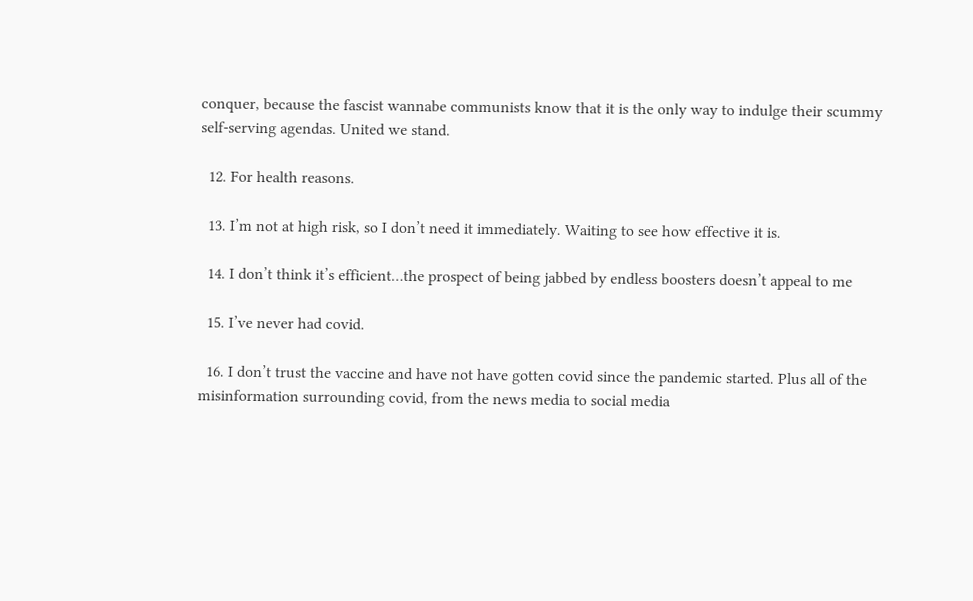conquer, because the fascist wannabe communists know that it is the only way to indulge their scummy self-serving agendas. United we stand.

  12. For health reasons.

  13. I’m not at high risk, so I don’t need it immediately. Waiting to see how effective it is.

  14. I don’t think it’s efficient…the prospect of being jabbed by endless boosters doesn’t appeal to me

  15. I’ve never had covid.

  16. I don’t trust the vaccine and have not have gotten covid since the pandemic started. Plus all of the misinformation surrounding covid, from the news media to social media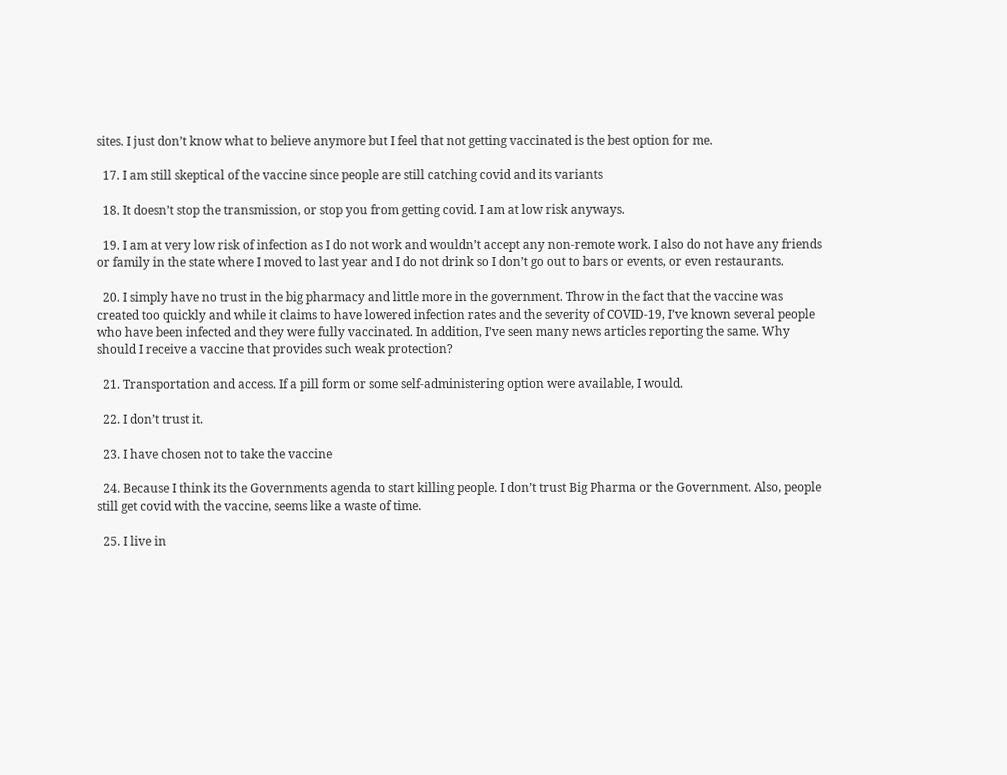sites. I just don’t know what to believe anymore but I feel that not getting vaccinated is the best option for me.

  17. I am still skeptical of the vaccine since people are still catching covid and its variants

  18. It doesn’t stop the transmission, or stop you from getting covid. I am at low risk anyways.

  19. I am at very low risk of infection as I do not work and wouldn’t accept any non-remote work. I also do not have any friends or family in the state where I moved to last year and I do not drink so I don’t go out to bars or events, or even restaurants.

  20. I simply have no trust in the big pharmacy and little more in the government. Throw in the fact that the vaccine was created too quickly and while it claims to have lowered infection rates and the severity of COVID-19, I’ve known several people who have been infected and they were fully vaccinated. In addition, I’ve seen many news articles reporting the same. Why should I receive a vaccine that provides such weak protection?

  21. Transportation and access. If a pill form or some self-administering option were available, I would.

  22. I don’t trust it.

  23. I have chosen not to take the vaccine

  24. Because I think its the Governments agenda to start killing people. I don’t trust Big Pharma or the Government. Also, people still get covid with the vaccine, seems like a waste of time.

  25. I live in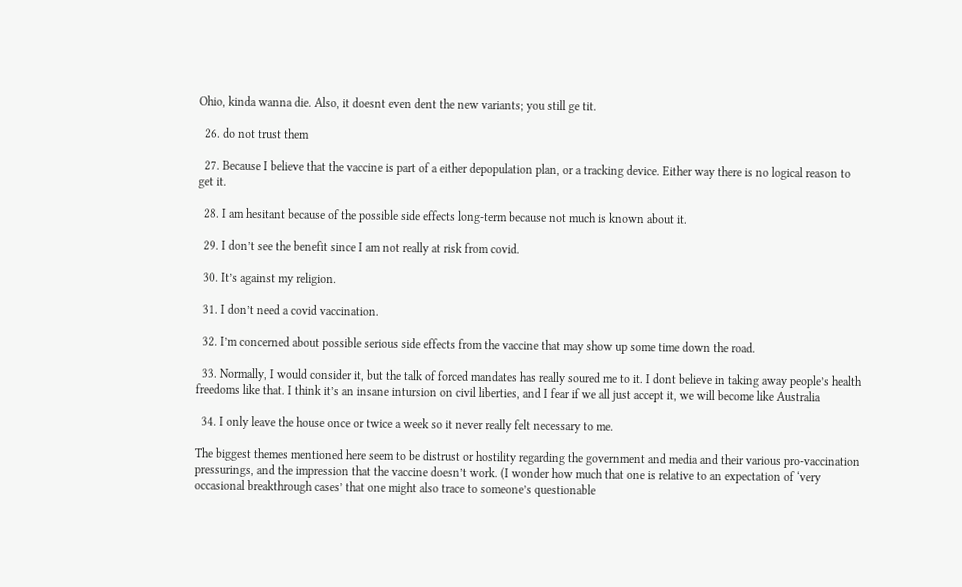Ohio, kinda wanna die. Also, it doesnt even dent the new variants; you still ge tit.

  26. do not trust them

  27. Because I believe that the vaccine is part of a either depopulation plan, or a tracking device. Either way there is no logical reason to get it.

  28. I am hesitant because of the possible side effects long-term because not much is known about it.

  29. I don’t see the benefit since I am not really at risk from covid.

  30. It’s against my religion.

  31. I don’t need a covid vaccination.

  32. I’m concerned about possible serious side effects from the vaccine that may show up some time down the road.

  33. Normally, I would consider it, but the talk of forced mandates has really soured me to it. I dont believe in taking away people’s health freedoms like that. I think it’s an insane intursion on civil liberties, and I fear if we all just accept it, we will become like Australia

  34. I only leave the house once or twice a week so it never really felt necessary to me.

The biggest themes mentioned here seem to be distrust or hostility regarding the government and media and their various pro-vaccination pressurings, and the impression that the vaccine doesn’t work. (I wonder how much that one is relative to an expectation of ‘very occasional breakthrough cases’ that one might also trace to someone’s questionable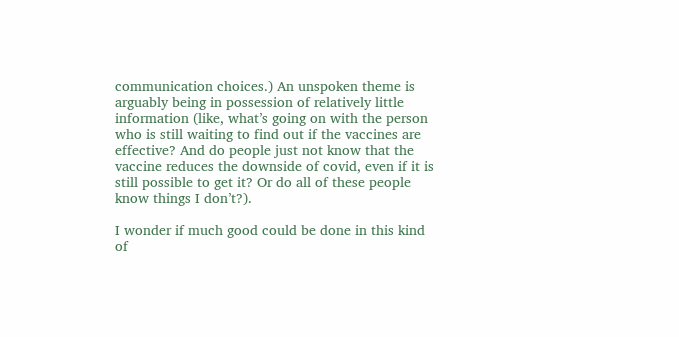communication choices.) An unspoken theme is arguably being in possession of relatively little information (like, what’s going on with the person who is still waiting to find out if the vaccines are effective? And do people just not know that the vaccine reduces the downside of covid, even if it is still possible to get it? Or do all of these people know things I don’t?).

I wonder if much good could be done in this kind of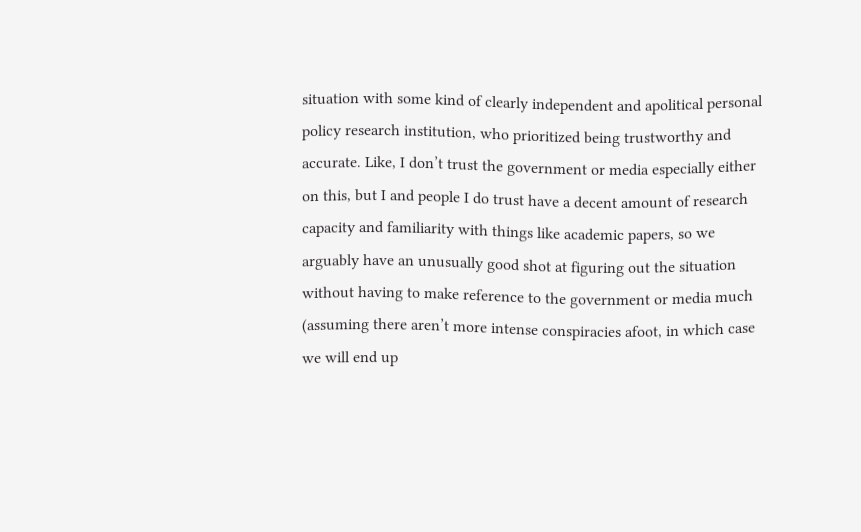situation with some kind of clearly independent and apolitical personal policy research institution, who prioritized being trustworthy and accurate. Like, I don’t trust the government or media especially either on this, but I and people I do trust have a decent amount of research capacity and familiarity with things like academic papers, so we arguably have an unusually good shot at figuring out the situation without having to make reference to the government or media much (assuming there aren’t more intense conspiracies afoot, in which case we will end up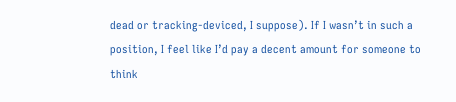dead or tracking-deviced, I suppose). If I wasn’t in such a position, I feel like I’d pay a decent amount for someone to think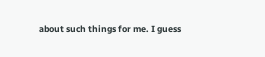about such things for me. I guess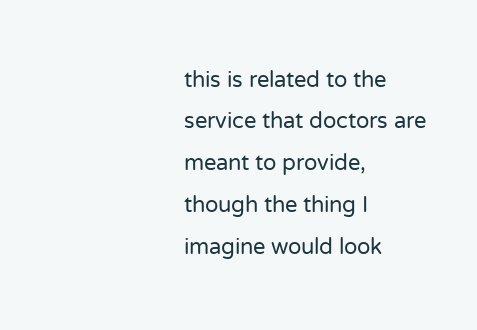this is related to the service that doctors are meant to provide, though the thing I imagine would look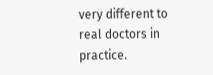very different to real doctors in practice.